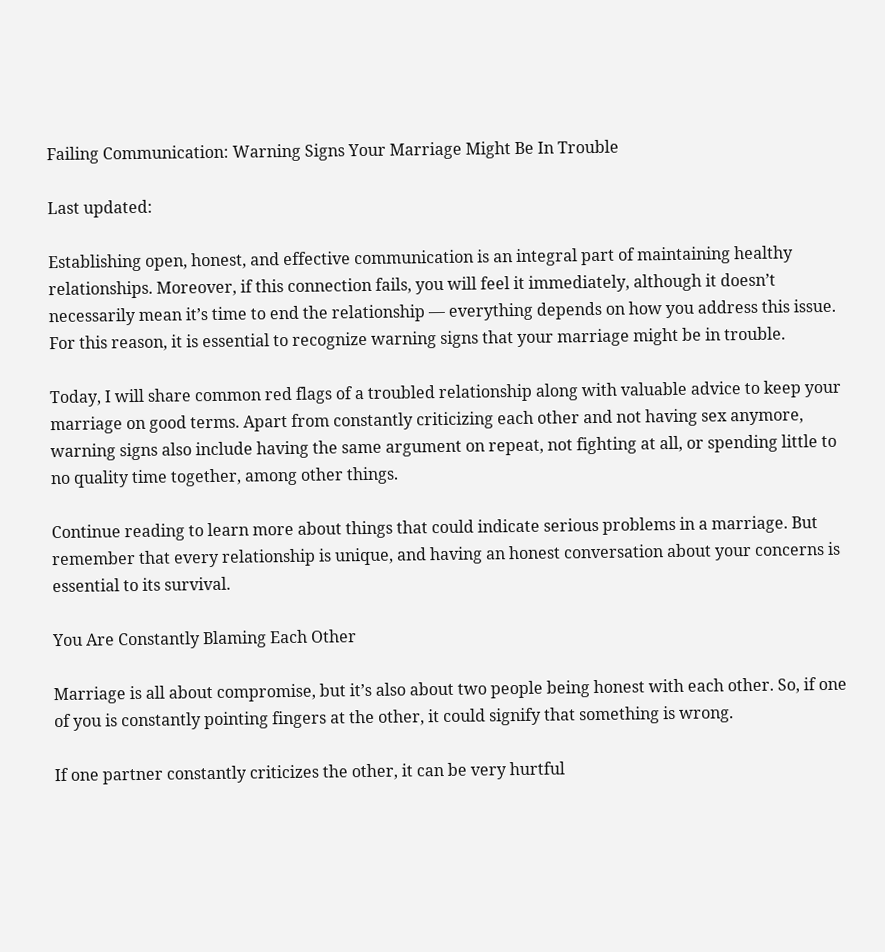Failing Communication: Warning Signs Your Marriage Might Be In Trouble

Last updated:

Establishing open, honest, and effective communication is an integral part of maintaining healthy relationships. Moreover, if this connection fails, you will feel it immediately, although it doesn’t necessarily mean it’s time to end the relationship — everything depends on how you address this issue. For this reason, it is essential to recognize warning signs that your marriage might be in trouble.

Today, I will share common red flags of a troubled relationship along with valuable advice to keep your marriage on good terms. Apart from constantly criticizing each other and not having sex anymore, warning signs also include having the same argument on repeat, not fighting at all, or spending little to no quality time together, among other things.

Continue reading to learn more about things that could indicate serious problems in a marriage. But remember that every relationship is unique, and having an honest conversation about your concerns is essential to its survival.

You Are Constantly Blaming Each Other

Marriage is all about compromise, but it’s also about two people being honest with each other. So, if one of you is constantly pointing fingers at the other, it could signify that something is wrong.

If one partner constantly criticizes the other, it can be very hurtful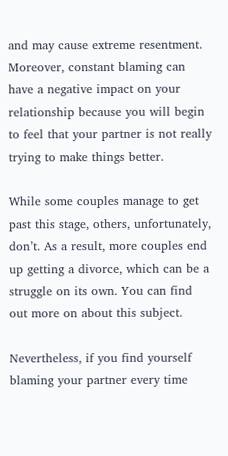and may cause extreme resentment. Moreover, constant blaming can have a negative impact on your relationship because you will begin to feel that your partner is not really trying to make things better.

While some couples manage to get past this stage, others, unfortunately, don’t. As a result, more couples end up getting a divorce, which can be a struggle on its own. You can find out more on about this subject.

Nevertheless, if you find yourself blaming your partner every time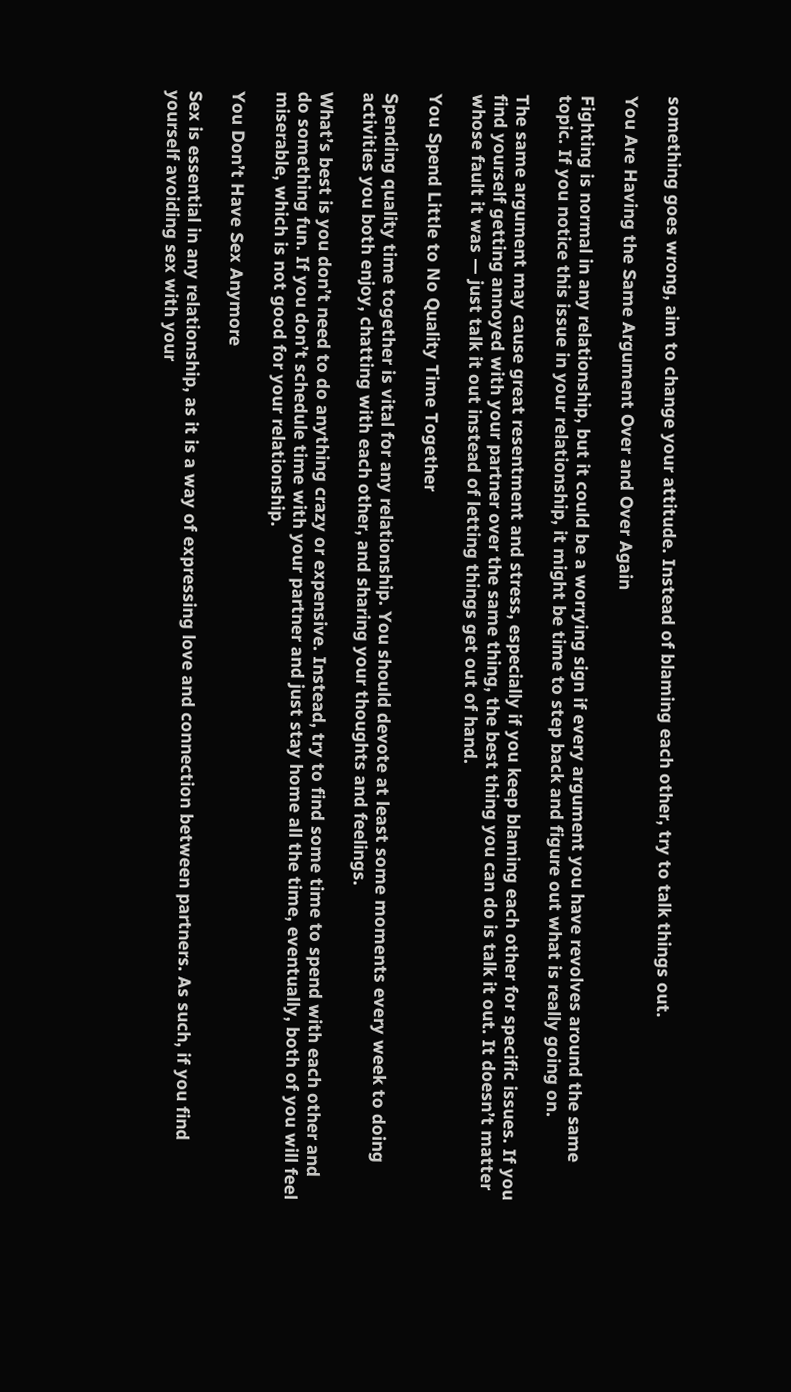something goes wrong, aim to change your attitude. Instead of blaming each other, try to talk things out.

You Are Having the Same Argument Over and Over Again

Fighting is normal in any relationship, but it could be a worrying sign if every argument you have revolves around the same topic. If you notice this issue in your relationship, it might be time to step back and figure out what is really going on.

The same argument may cause great resentment and stress, especially if you keep blaming each other for specific issues. If you find yourself getting annoyed with your partner over the same thing, the best thing you can do is talk it out. It doesn’t matter whose fault it was — just talk it out instead of letting things get out of hand.

You Spend Little to No Quality Time Together

Spending quality time together is vital for any relationship. You should devote at least some moments every week to doing activities you both enjoy, chatting with each other, and sharing your thoughts and feelings.

What’s best is you don’t need to do anything crazy or expensive. Instead, try to find some time to spend with each other and do something fun. If you don’t schedule time with your partner and just stay home all the time, eventually, both of you will feel miserable, which is not good for your relationship.

You Don’t Have Sex Anymore

Sex is essential in any relationship, as it is a way of expressing love and connection between partners. As such, if you find yourself avoiding sex with your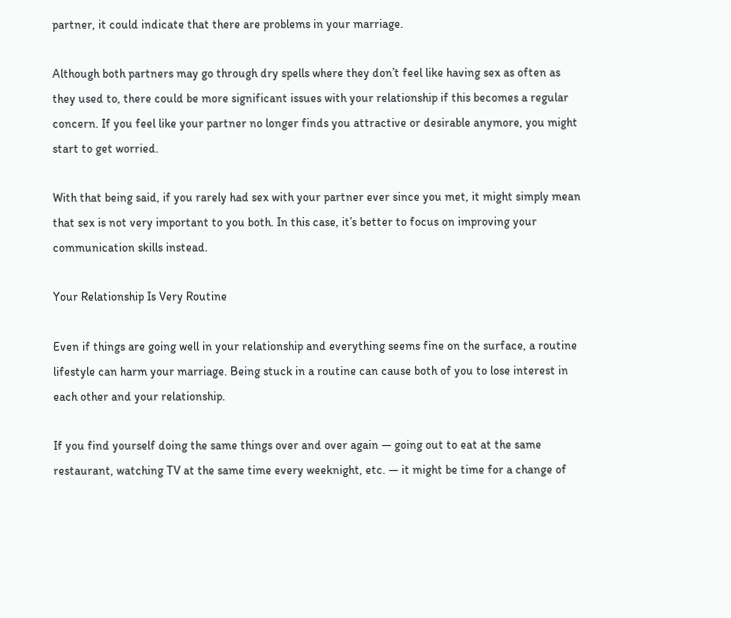partner, it could indicate that there are problems in your marriage.

Although both partners may go through dry spells where they don’t feel like having sex as often as they used to, there could be more significant issues with your relationship if this becomes a regular concern. If you feel like your partner no longer finds you attractive or desirable anymore, you might start to get worried.

With that being said, if you rarely had sex with your partner ever since you met, it might simply mean that sex is not very important to you both. In this case, it’s better to focus on improving your communication skills instead.

Your Relationship Is Very Routine

Even if things are going well in your relationship and everything seems fine on the surface, a routine lifestyle can harm your marriage. Being stuck in a routine can cause both of you to lose interest in each other and your relationship.

If you find yourself doing the same things over and over again — going out to eat at the same restaurant, watching TV at the same time every weeknight, etc. — it might be time for a change of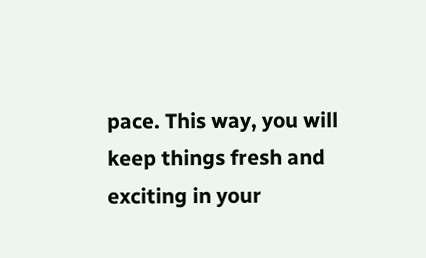pace. This way, you will keep things fresh and exciting in your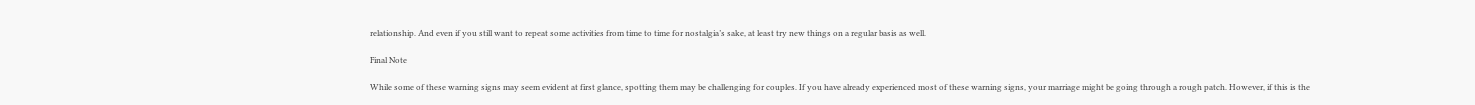relationship. And even if you still want to repeat some activities from time to time for nostalgia’s sake, at least try new things on a regular basis as well.

Final Note

While some of these warning signs may seem evident at first glance, spotting them may be challenging for couples. If you have already experienced most of these warning signs, your marriage might be going through a rough patch. However, if this is the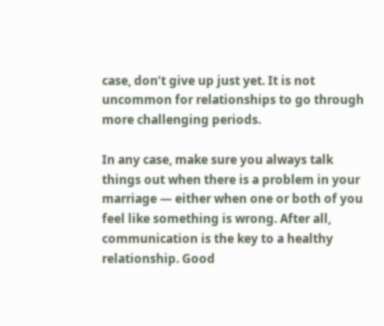case, don’t give up just yet. It is not uncommon for relationships to go through more challenging periods.

In any case, make sure you always talk things out when there is a problem in your marriage — either when one or both of you feel like something is wrong. After all, communication is the key to a healthy relationship. Good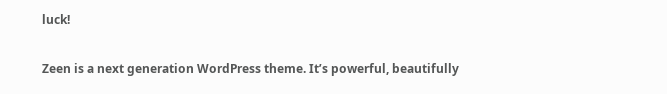luck!

Zeen is a next generation WordPress theme. It’s powerful, beautifully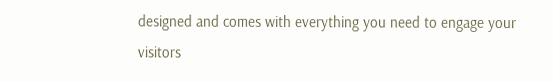designed and comes with everything you need to engage your visitors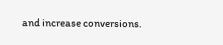and increase conversions.